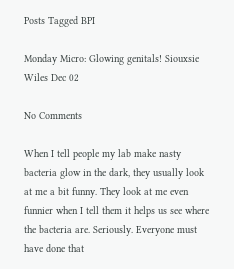Posts Tagged BPI

Monday Micro: Glowing genitals! Siouxsie Wiles Dec 02

No Comments

When I tell people my lab make nasty bacteria glow in the dark, they usually look at me a bit funny. They look at me even funnier when I tell them it helps us see where the bacteria are. Seriously. Everyone must have done that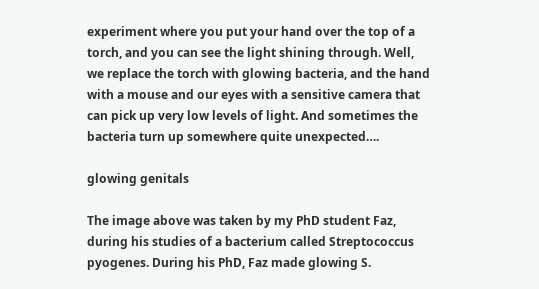experiment where you put your hand over the top of a torch, and you can see the light shining through. Well, we replace the torch with glowing bacteria, and the hand with a mouse and our eyes with a sensitive camera that can pick up very low levels of light. And sometimes the bacteria turn up somewhere quite unexpected….

glowing genitals

The image above was taken by my PhD student Faz, during his studies of a bacterium called Streptococcus pyogenes. During his PhD, Faz made glowing S.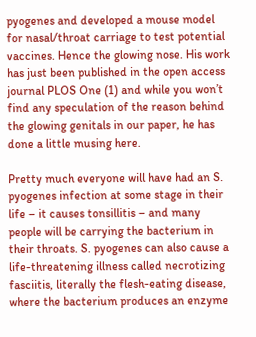pyogenes and developed a mouse model for nasal/throat carriage to test potential vaccines. Hence the glowing nose. His work has just been published in the open access journal PLOS One (1) and while you won’t find any speculation of the reason behind the glowing genitals in our paper, he has done a little musing here.

Pretty much everyone will have had an S. pyogenes infection at some stage in their life – it causes tonsillitis – and many people will be carrying the bacterium in their throats. S. pyogenes can also cause a life-threatening illness called necrotizing fasciitis, literally the flesh-eating disease, where the bacterium produces an enzyme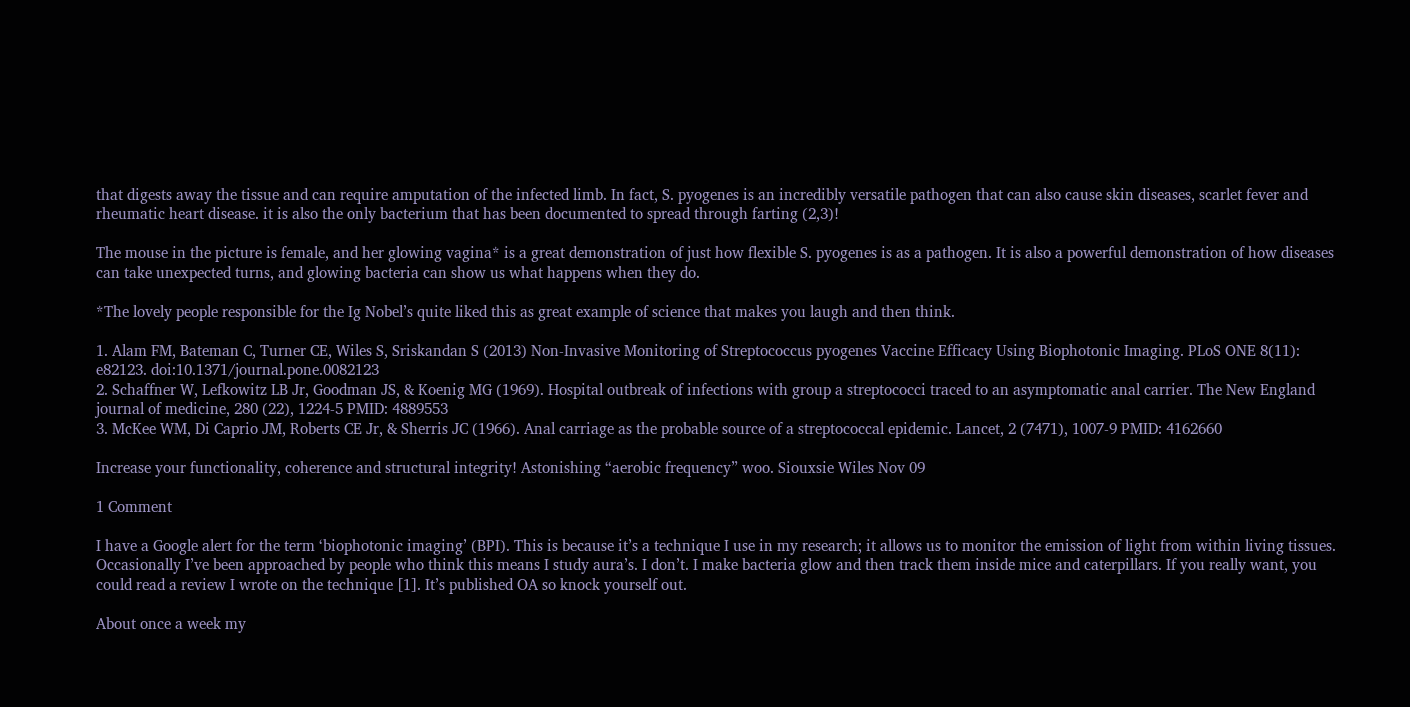that digests away the tissue and can require amputation of the infected limb. In fact, S. pyogenes is an incredibly versatile pathogen that can also cause skin diseases, scarlet fever and rheumatic heart disease. it is also the only bacterium that has been documented to spread through farting (2,3)!

The mouse in the picture is female, and her glowing vagina* is a great demonstration of just how flexible S. pyogenes is as a pathogen. It is also a powerful demonstration of how diseases can take unexpected turns, and glowing bacteria can show us what happens when they do.

*The lovely people responsible for the Ig Nobel’s quite liked this as great example of science that makes you laugh and then think.

1. Alam FM, Bateman C, Turner CE, Wiles S, Sriskandan S (2013) Non-Invasive Monitoring of Streptococcus pyogenes Vaccine Efficacy Using Biophotonic Imaging. PLoS ONE 8(11): e82123. doi:10.1371/journal.pone.0082123
2. Schaffner W, Lefkowitz LB Jr, Goodman JS, & Koenig MG (1969). Hospital outbreak of infections with group a streptococci traced to an asymptomatic anal carrier. The New England journal of medicine, 280 (22), 1224-5 PMID: 4889553
3. McKee WM, Di Caprio JM, Roberts CE Jr, & Sherris JC (1966). Anal carriage as the probable source of a streptococcal epidemic. Lancet, 2 (7471), 1007-9 PMID: 4162660

Increase your functionality, coherence and structural integrity! Astonishing “aerobic frequency” woo. Siouxsie Wiles Nov 09

1 Comment

I have a Google alert for the term ‘biophotonic imaging’ (BPI). This is because it’s a technique I use in my research; it allows us to monitor the emission of light from within living tissues. Occasionally I’ve been approached by people who think this means I study aura’s. I don’t. I make bacteria glow and then track them inside mice and caterpillars. If you really want, you could read a review I wrote on the technique [1]. It’s published OA so knock yourself out.

About once a week my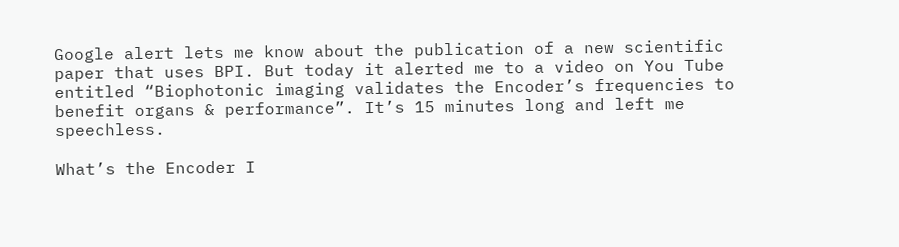Google alert lets me know about the publication of a new scientific paper that uses BPI. But today it alerted me to a video on You Tube entitled “Biophotonic imaging validates the Encoder’s frequencies to benefit organs & performance”. It’s 15 minutes long and left me speechless.

What’s the Encoder I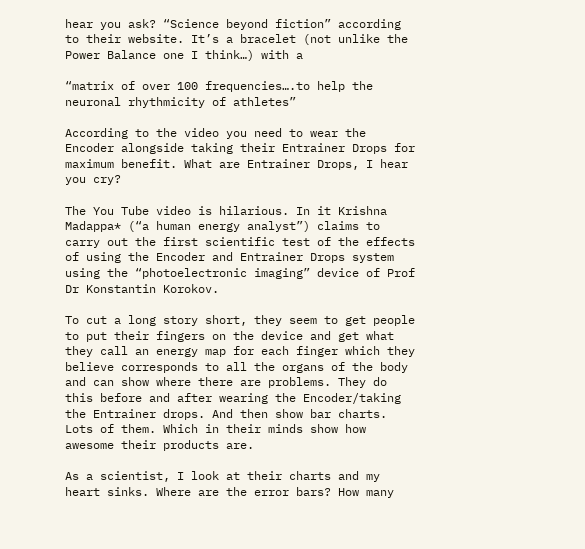hear you ask? “Science beyond fiction” according to their website. It’s a bracelet (not unlike the Power Balance one I think…) with a

“matrix of over 100 frequencies….to help the neuronal rhythmicity of athletes”

According to the video you need to wear the Encoder alongside taking their Entrainer Drops for maximum benefit. What are Entrainer Drops, I hear you cry?

The You Tube video is hilarious. In it Krishna Madappa* (“a human energy analyst”) claims to carry out the first scientific test of the effects of using the Encoder and Entrainer Drops system using the “photoelectronic imaging” device of Prof Dr Konstantin Korokov.

To cut a long story short, they seem to get people to put their fingers on the device and get what they call an energy map for each finger which they believe corresponds to all the organs of the body and can show where there are problems. They do this before and after wearing the Encoder/taking the Entrainer drops. And then show bar charts. Lots of them. Which in their minds show how awesome their products are.

As a scientist, I look at their charts and my heart sinks. Where are the error bars? How many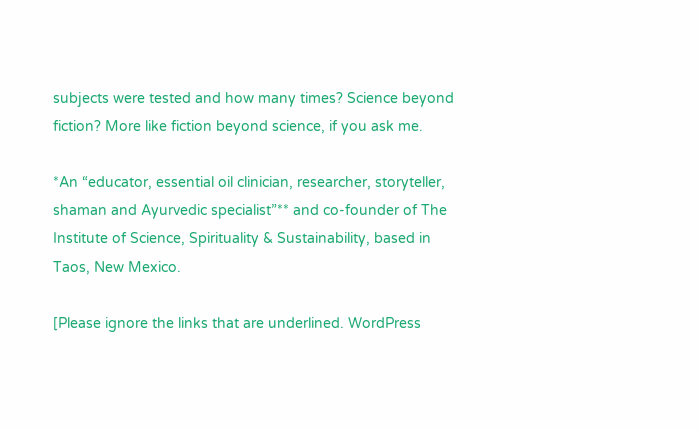subjects were tested and how many times? Science beyond fiction? More like fiction beyond science, if you ask me.

*An “educator, essential oil clinician, researcher, storyteller, shaman and Ayurvedic specialist”** and co-founder of The Institute of Science, Spirituality & Sustainability, based in Taos, New Mexico.

[Please ignore the links that are underlined. WordPress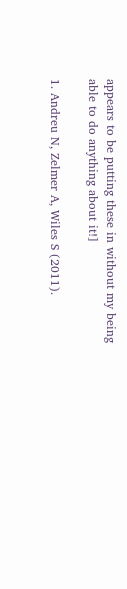appears to be putting these in without my being able to do anything about it!]

1. Andreu N, Zelmer A, Wiles S (2011).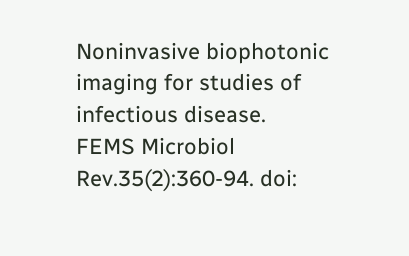Noninvasive biophotonic imaging for studies of infectious disease. FEMS Microbiol Rev.35(2):360-94. doi: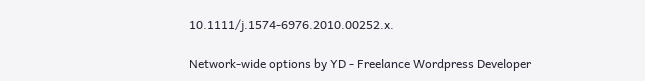10.1111/j.1574-6976.2010.00252.x.

Network-wide options by YD - Freelance Wordpress Developer